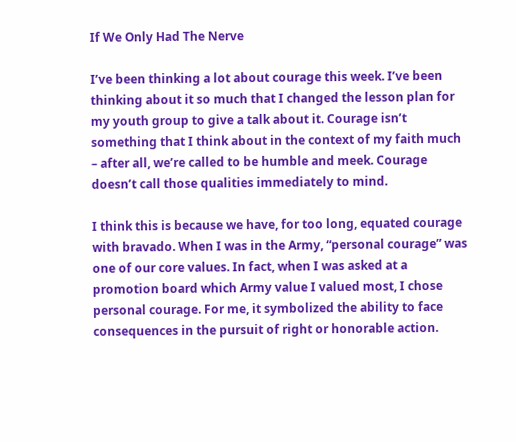If We Only Had The Nerve

I’ve been thinking a lot about courage this week. I’ve been thinking about it so much that I changed the lesson plan for my youth group to give a talk about it. Courage isn’t something that I think about in the context of my faith much – after all, we’re called to be humble and meek. Courage doesn’t call those qualities immediately to mind.

I think this is because we have, for too long, equated courage with bravado. When I was in the Army, “personal courage” was one of our core values. In fact, when I was asked at a promotion board which Army value I valued most, I chose personal courage. For me, it symbolized the ability to face consequences in the pursuit of right or honorable action.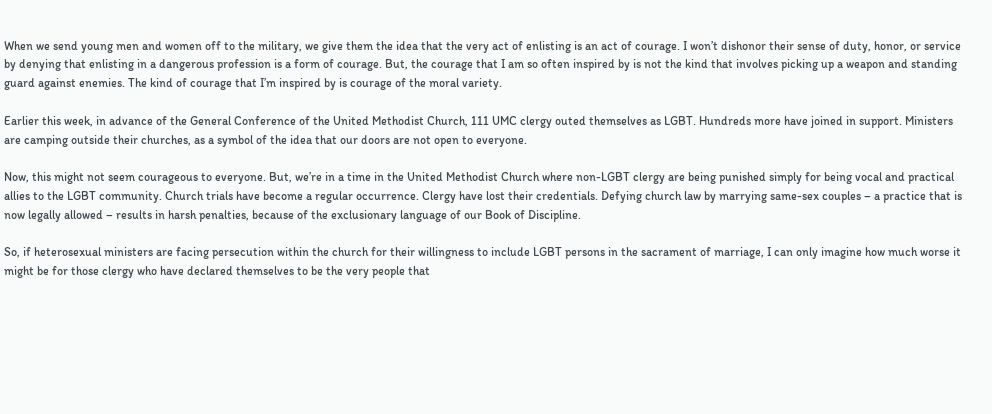When we send young men and women off to the military, we give them the idea that the very act of enlisting is an act of courage. I won’t dishonor their sense of duty, honor, or service by denying that enlisting in a dangerous profession is a form of courage. But, the courage that I am so often inspired by is not the kind that involves picking up a weapon and standing guard against enemies. The kind of courage that I’m inspired by is courage of the moral variety.

Earlier this week, in advance of the General Conference of the United Methodist Church, 111 UMC clergy outed themselves as LGBT. Hundreds more have joined in support. Ministers are camping outside their churches, as a symbol of the idea that our doors are not open to everyone.

Now, this might not seem courageous to everyone. But, we’re in a time in the United Methodist Church where non-LGBT clergy are being punished simply for being vocal and practical allies to the LGBT community. Church trials have become a regular occurrence. Clergy have lost their credentials. Defying church law by marrying same-sex couples – a practice that is now legally allowed – results in harsh penalties, because of the exclusionary language of our Book of Discipline.

So, if heterosexual ministers are facing persecution within the church for their willingness to include LGBT persons in the sacrament of marriage, I can only imagine how much worse it might be for those clergy who have declared themselves to be the very people that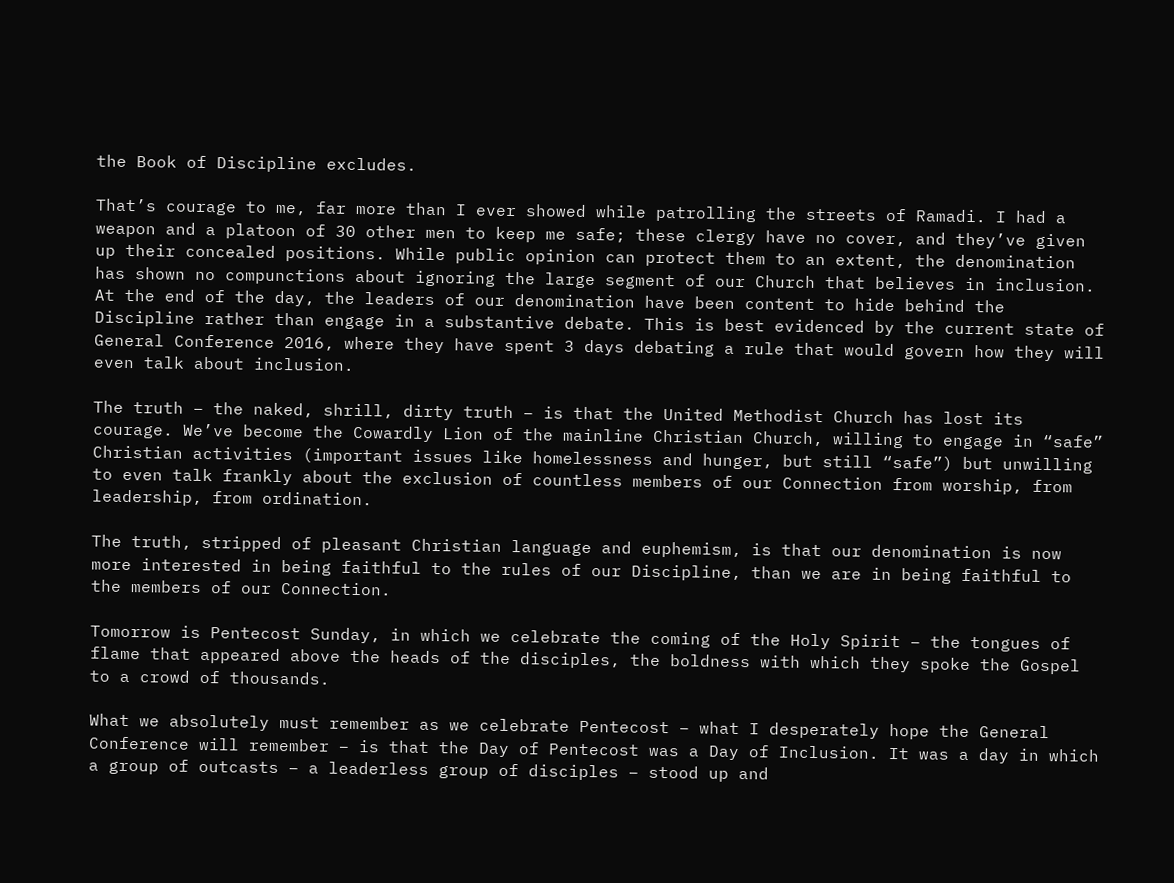the Book of Discipline excludes.

That’s courage to me, far more than I ever showed while patrolling the streets of Ramadi. I had a weapon and a platoon of 30 other men to keep me safe; these clergy have no cover, and they’ve given up their concealed positions. While public opinion can protect them to an extent, the denomination has shown no compunctions about ignoring the large segment of our Church that believes in inclusion. At the end of the day, the leaders of our denomination have been content to hide behind the Discipline rather than engage in a substantive debate. This is best evidenced by the current state of General Conference 2016, where they have spent 3 days debating a rule that would govern how they will even talk about inclusion.

The truth – the naked, shrill, dirty truth – is that the United Methodist Church has lost its courage. We’ve become the Cowardly Lion of the mainline Christian Church, willing to engage in “safe” Christian activities (important issues like homelessness and hunger, but still “safe”) but unwilling to even talk frankly about the exclusion of countless members of our Connection from worship, from leadership, from ordination.

The truth, stripped of pleasant Christian language and euphemism, is that our denomination is now more interested in being faithful to the rules of our Discipline, than we are in being faithful to the members of our Connection.

Tomorrow is Pentecost Sunday, in which we celebrate the coming of the Holy Spirit – the tongues of flame that appeared above the heads of the disciples, the boldness with which they spoke the Gospel to a crowd of thousands.

What we absolutely must remember as we celebrate Pentecost – what I desperately hope the General Conference will remember – is that the Day of Pentecost was a Day of Inclusion. It was a day in which a group of outcasts – a leaderless group of disciples – stood up and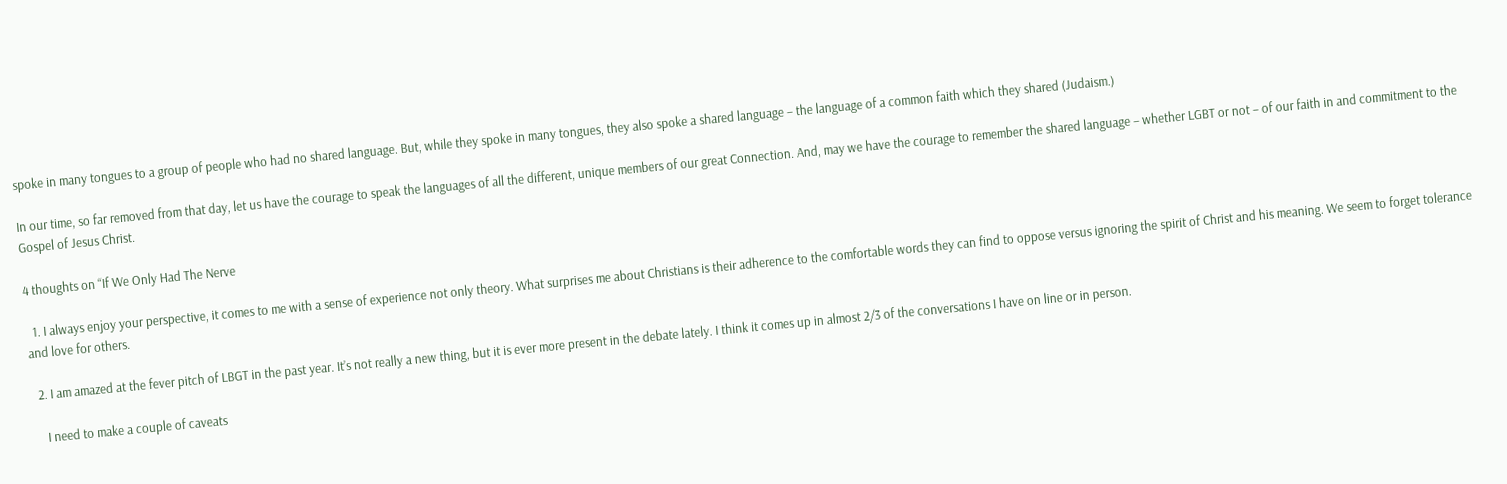spoke in many tongues to a group of people who had no shared language. But, while they spoke in many tongues, they also spoke a shared language – the language of a common faith which they shared (Judaism.)

In our time, so far removed from that day, let us have the courage to speak the languages of all the different, unique members of our great Connection. And, may we have the courage to remember the shared language – whether LGBT or not – of our faith in and commitment to the Gospel of Jesus Christ.

4 thoughts on “If We Only Had The Nerve

  1. I always enjoy your perspective, it comes to me with a sense of experience not only theory. What surprises me about Christians is their adherence to the comfortable words they can find to oppose versus ignoring the spirit of Christ and his meaning. We seem to forget tolerance and love for others.

  2. I am amazed at the fever pitch of LBGT in the past year. It’s not really a new thing, but it is ever more present in the debate lately. I think it comes up in almost 2/3 of the conversations I have on line or in person.

    I need to make a couple of caveats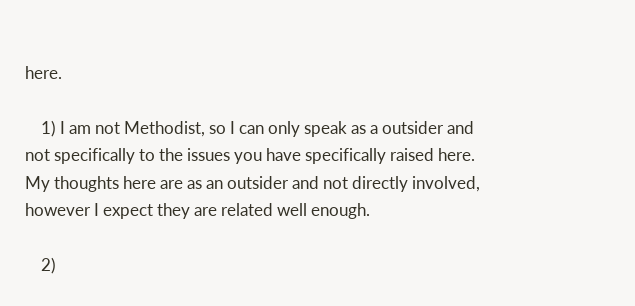here.

    1) I am not Methodist, so I can only speak as a outsider and not specifically to the issues you have specifically raised here. My thoughts here are as an outsider and not directly involved, however I expect they are related well enough.

    2)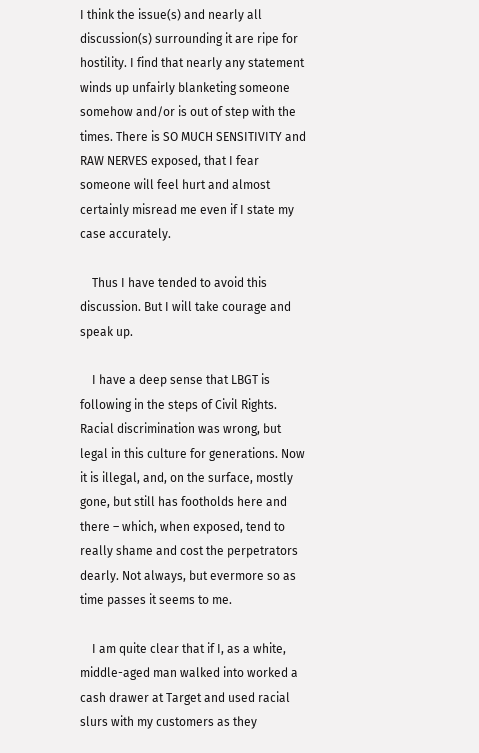I think the issue(s) and nearly all discussion(s) surrounding it are ripe for hostility. I find that nearly any statement winds up unfairly blanketing someone somehow and/or is out of step with the times. There is SO MUCH SENSITIVITY and RAW NERVES exposed, that I fear someone will feel hurt and almost certainly misread me even if I state my case accurately.

    Thus I have tended to avoid this discussion. But I will take courage and speak up.

    I have a deep sense that LBGT is following in the steps of Civil Rights. Racial discrimination was wrong, but legal in this culture for generations. Now it is illegal, and, on the surface, mostly gone, but still has footholds here and there – which, when exposed, tend to really shame and cost the perpetrators dearly. Not always, but evermore so as time passes it seems to me.

    I am quite clear that if I, as a white, middle-aged man walked into worked a cash drawer at Target and used racial slurs with my customers as they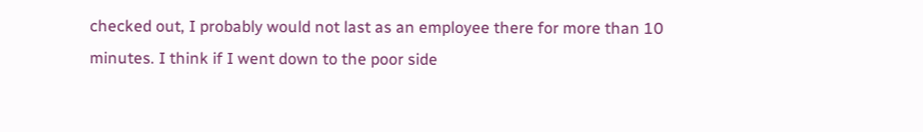checked out, I probably would not last as an employee there for more than 10 minutes. I think if I went down to the poor side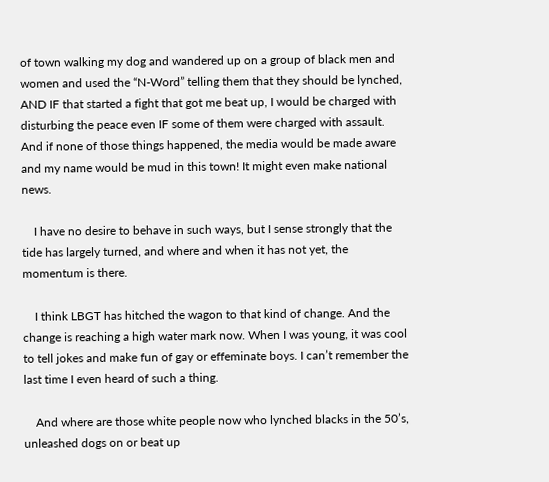of town walking my dog and wandered up on a group of black men and women and used the “N-Word” telling them that they should be lynched, AND IF that started a fight that got me beat up, I would be charged with disturbing the peace even IF some of them were charged with assault. And if none of those things happened, the media would be made aware and my name would be mud in this town! It might even make national news.

    I have no desire to behave in such ways, but I sense strongly that the tide has largely turned, and where and when it has not yet, the momentum is there.

    I think LBGT has hitched the wagon to that kind of change. And the change is reaching a high water mark now. When I was young, it was cool to tell jokes and make fun of gay or effeminate boys. I can’t remember the last time I even heard of such a thing.

    And where are those white people now who lynched blacks in the 50’s, unleashed dogs on or beat up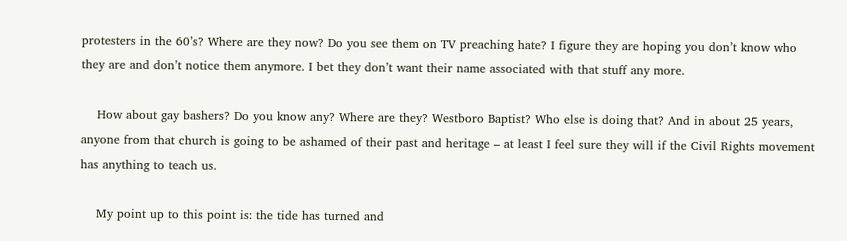protesters in the 60’s? Where are they now? Do you see them on TV preaching hate? I figure they are hoping you don’t know who they are and don’t notice them anymore. I bet they don’t want their name associated with that stuff any more.

    How about gay bashers? Do you know any? Where are they? Westboro Baptist? Who else is doing that? And in about 25 years, anyone from that church is going to be ashamed of their past and heritage – at least I feel sure they will if the Civil Rights movement has anything to teach us.

    My point up to this point is: the tide has turned and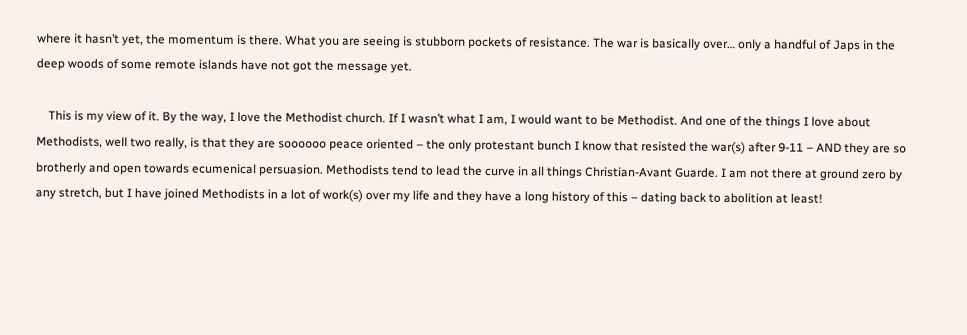where it hasn’t yet, the momentum is there. What you are seeing is stubborn pockets of resistance. The war is basically over… only a handful of Japs in the deep woods of some remote islands have not got the message yet.

    This is my view of it. By the way, I love the Methodist church. If I wasn’t what I am, I would want to be Methodist. And one of the things I love about Methodists, well two really, is that they are soooooo peace oriented – the only protestant bunch I know that resisted the war(s) after 9-11 – AND they are so brotherly and open towards ecumenical persuasion. Methodists tend to lead the curve in all things Christian-Avant Guarde. I am not there at ground zero by any stretch, but I have joined Methodists in a lot of work(s) over my life and they have a long history of this – dating back to abolition at least!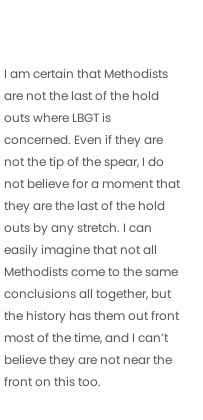I am certain that Methodists are not the last of the hold outs where LBGT is concerned. Even if they are not the tip of the spear, I do not believe for a moment that they are the last of the hold outs by any stretch. I can easily imagine that not all Methodists come to the same conclusions all together, but the history has them out front most of the time, and I can’t believe they are not near the front on this too.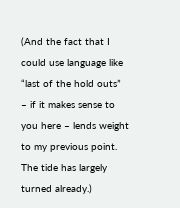(And the fact that I could use language like “last of the hold outs” – if it makes sense to you here – lends weight to my previous point. The tide has largely turned already.)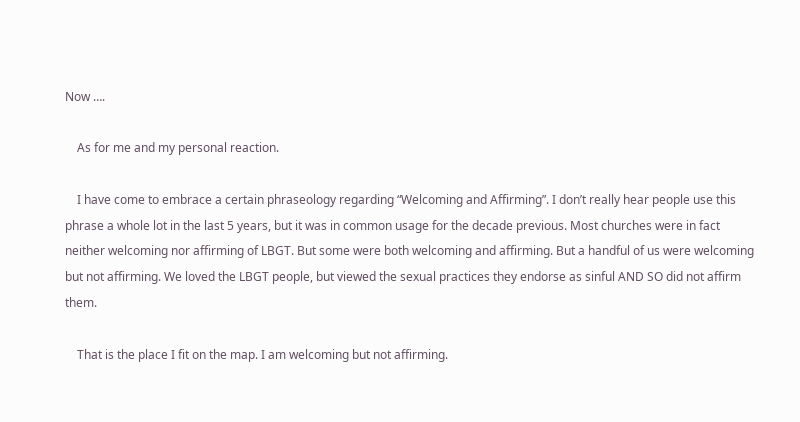Now ….

    As for me and my personal reaction.

    I have come to embrace a certain phraseology regarding “Welcoming and Affirming”. I don’t really hear people use this phrase a whole lot in the last 5 years, but it was in common usage for the decade previous. Most churches were in fact neither welcoming nor affirming of LBGT. But some were both welcoming and affirming. But a handful of us were welcoming but not affirming. We loved the LBGT people, but viewed the sexual practices they endorse as sinful AND SO did not affirm them.

    That is the place I fit on the map. I am welcoming but not affirming.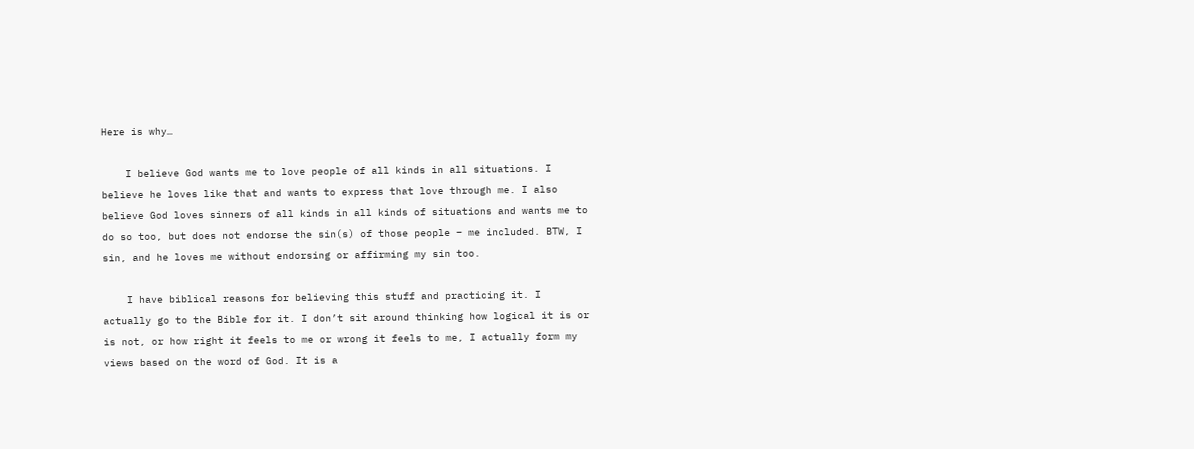Here is why…

    I believe God wants me to love people of all kinds in all situations. I believe he loves like that and wants to express that love through me. I also believe God loves sinners of all kinds in all kinds of situations and wants me to do so too, but does not endorse the sin(s) of those people – me included. BTW, I sin, and he loves me without endorsing or affirming my sin too.

    I have biblical reasons for believing this stuff and practicing it. I actually go to the Bible for it. I don’t sit around thinking how logical it is or is not, or how right it feels to me or wrong it feels to me, I actually form my views based on the word of God. It is a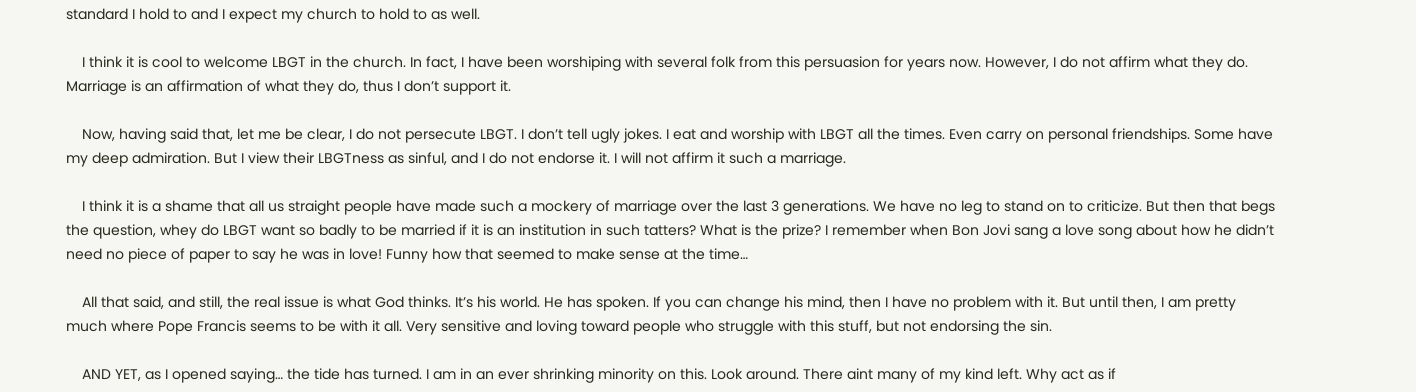standard I hold to and I expect my church to hold to as well.

    I think it is cool to welcome LBGT in the church. In fact, I have been worshiping with several folk from this persuasion for years now. However, I do not affirm what they do. Marriage is an affirmation of what they do, thus I don’t support it.

    Now, having said that, let me be clear, I do not persecute LBGT. I don’t tell ugly jokes. I eat and worship with LBGT all the times. Even carry on personal friendships. Some have my deep admiration. But I view their LBGTness as sinful, and I do not endorse it. I will not affirm it such a marriage.

    I think it is a shame that all us straight people have made such a mockery of marriage over the last 3 generations. We have no leg to stand on to criticize. But then that begs the question, whey do LBGT want so badly to be married if it is an institution in such tatters? What is the prize? I remember when Bon Jovi sang a love song about how he didn’t need no piece of paper to say he was in love! Funny how that seemed to make sense at the time…

    All that said, and still, the real issue is what God thinks. It’s his world. He has spoken. If you can change his mind, then I have no problem with it. But until then, I am pretty much where Pope Francis seems to be with it all. Very sensitive and loving toward people who struggle with this stuff, but not endorsing the sin.

    AND YET, as I opened saying… the tide has turned. I am in an ever shrinking minority on this. Look around. There aint many of my kind left. Why act as if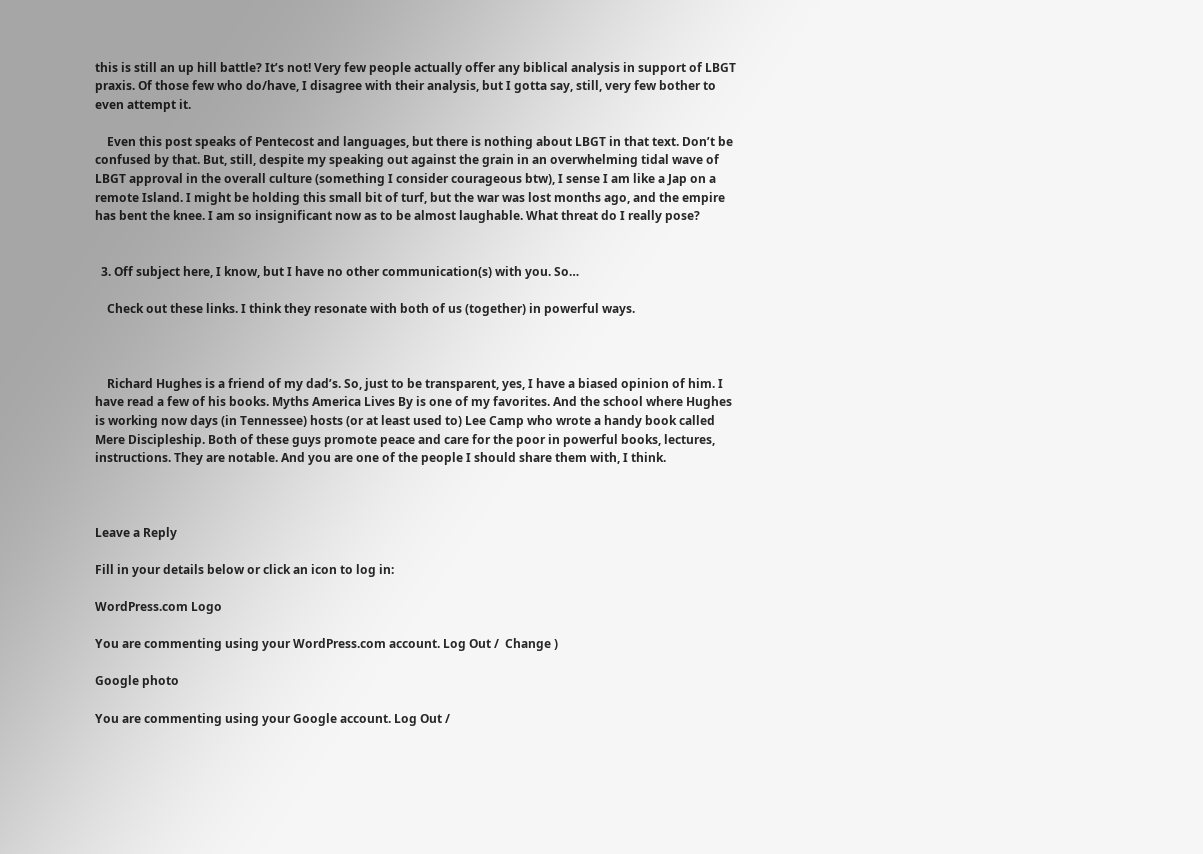this is still an up hill battle? It’s not! Very few people actually offer any biblical analysis in support of LBGT praxis. Of those few who do/have, I disagree with their analysis, but I gotta say, still, very few bother to even attempt it.

    Even this post speaks of Pentecost and languages, but there is nothing about LBGT in that text. Don’t be confused by that. But, still, despite my speaking out against the grain in an overwhelming tidal wave of LBGT approval in the overall culture (something I consider courageous btw), I sense I am like a Jap on a remote Island. I might be holding this small bit of turf, but the war was lost months ago, and the empire has bent the knee. I am so insignificant now as to be almost laughable. What threat do I really pose?


  3. Off subject here, I know, but I have no other communication(s) with you. So…

    Check out these links. I think they resonate with both of us (together) in powerful ways.



    Richard Hughes is a friend of my dad’s. So, just to be transparent, yes, I have a biased opinion of him. I have read a few of his books. Myths America Lives By is one of my favorites. And the school where Hughes is working now days (in Tennessee) hosts (or at least used to) Lee Camp who wrote a handy book called Mere Discipleship. Both of these guys promote peace and care for the poor in powerful books, lectures, instructions. They are notable. And you are one of the people I should share them with, I think.



Leave a Reply

Fill in your details below or click an icon to log in:

WordPress.com Logo

You are commenting using your WordPress.com account. Log Out /  Change )

Google photo

You are commenting using your Google account. Log Out /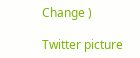Change )

Twitter picture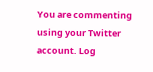You are commenting using your Twitter account. Log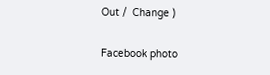Out /  Change )

Facebook photo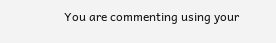You are commenting using your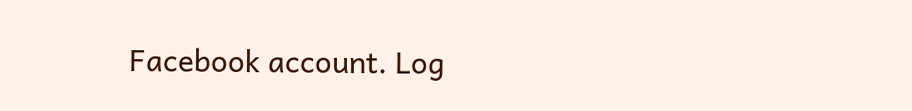Facebook account. Log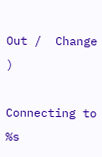Out /  Change )

Connecting to %s